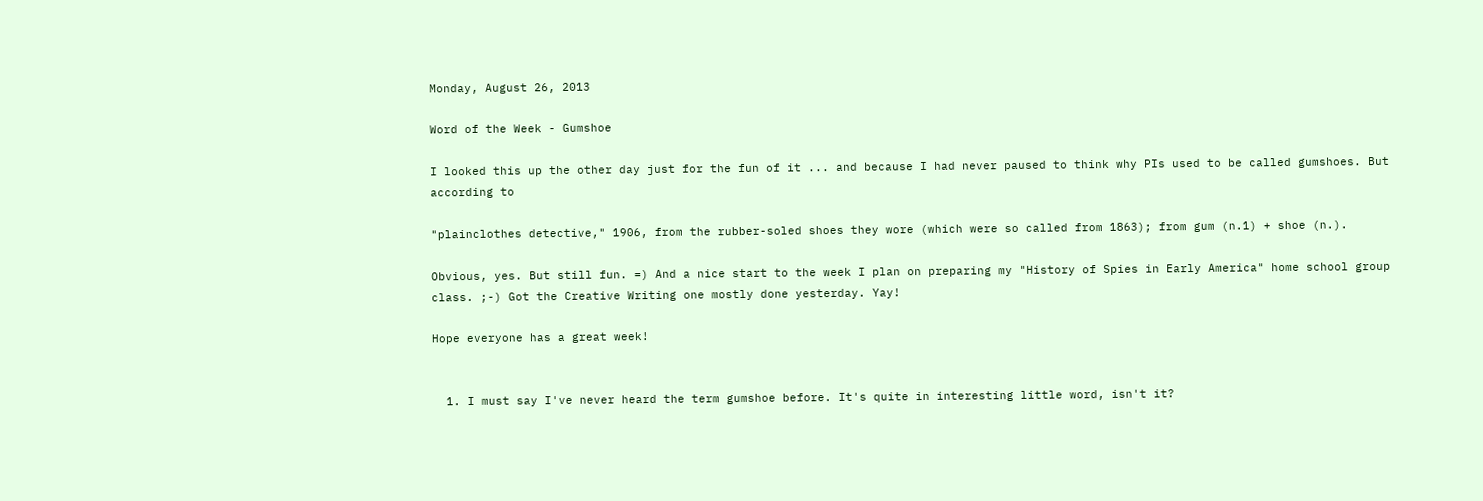Monday, August 26, 2013

Word of the Week - Gumshoe

I looked this up the other day just for the fun of it ... and because I had never paused to think why PIs used to be called gumshoes. But according to

"plainclothes detective," 1906, from the rubber-soled shoes they wore (which were so called from 1863); from gum (n.1) + shoe (n.).

Obvious, yes. But still fun. =) And a nice start to the week I plan on preparing my "History of Spies in Early America" home school group class. ;-) Got the Creative Writing one mostly done yesterday. Yay!

Hope everyone has a great week!


  1. I must say I've never heard the term gumshoe before. It's quite in interesting little word, isn't it?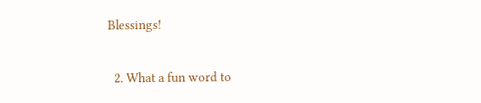Blessings!

  2. What a fun word to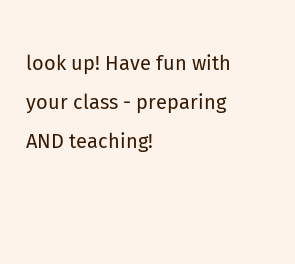look up! Have fun with your class - preparing AND teaching!